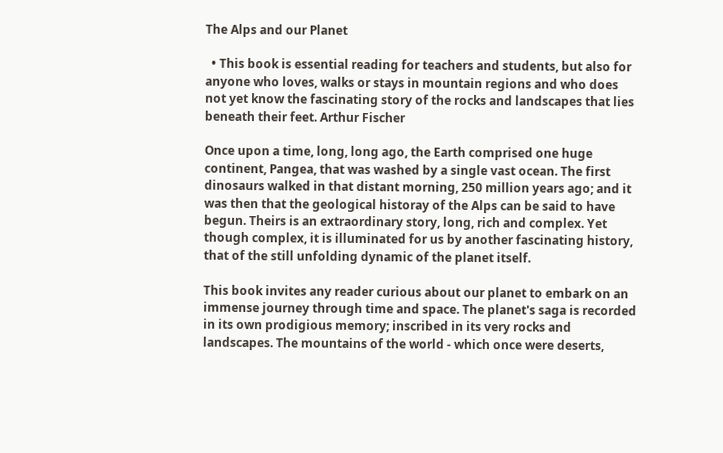The Alps and our Planet

  • This book is essential reading for teachers and students, but also for anyone who loves, walks or stays in mountain regions and who does not yet know the fascinating story of the rocks and landscapes that lies beneath their feet. Arthur Fischer

Once upon a time, long, long ago, the Earth comprised one huge continent, Pangea, that was washed by a single vast ocean. The first dinosaurs walked in that distant morning, 250 million years ago; and it was then that the geological historay of the Alps can be said to have begun. Theirs is an extraordinary story, long, rich and complex. Yet though complex, it is illuminated for us by another fascinating history, that of the still unfolding dynamic of the planet itself.

This book invites any reader curious about our planet to embark on an immense journey through time and space. The planet's saga is recorded in its own prodigious memory; inscribed in its very rocks and landscapes. The mountains of the world - which once were deserts,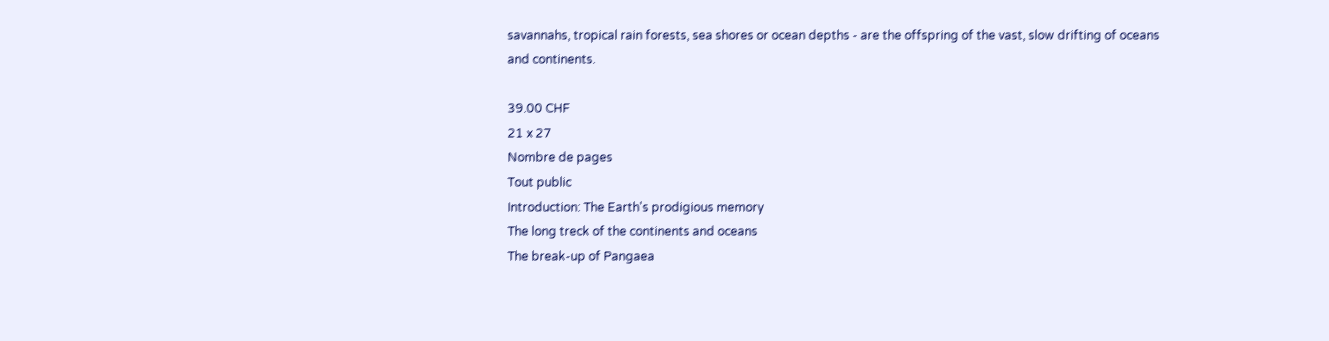savannahs, tropical rain forests, sea shores or ocean depths - are the offspring of the vast, slow drifting of oceans and continents.

39.00 CHF
21 x 27
Nombre de pages
Tout public
Introduction: The Earth's prodigious memory
The long treck of the continents and oceans
The break-up of Pangaea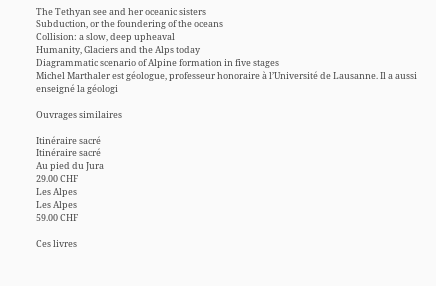The Tethyan see and her oceanic sisters
Subduction, or the foundering of the oceans
Collision: a slow, deep upheaval
Humanity, Glaciers and the Alps today
Diagrammatic scenario of Alpine formation in five stages
Michel Marthaler est géologue, professeur honoraire à l’Université de Lausanne. Il a aussi enseigné la géologi

Ouvrages similaires

Itinéraire sacré
Itinéraire sacré
Au pied du Jura
29.00 CHF
Les Alpes
Les Alpes
59.00 CHF

Ces livres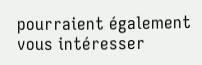pourraient également vous intéresser